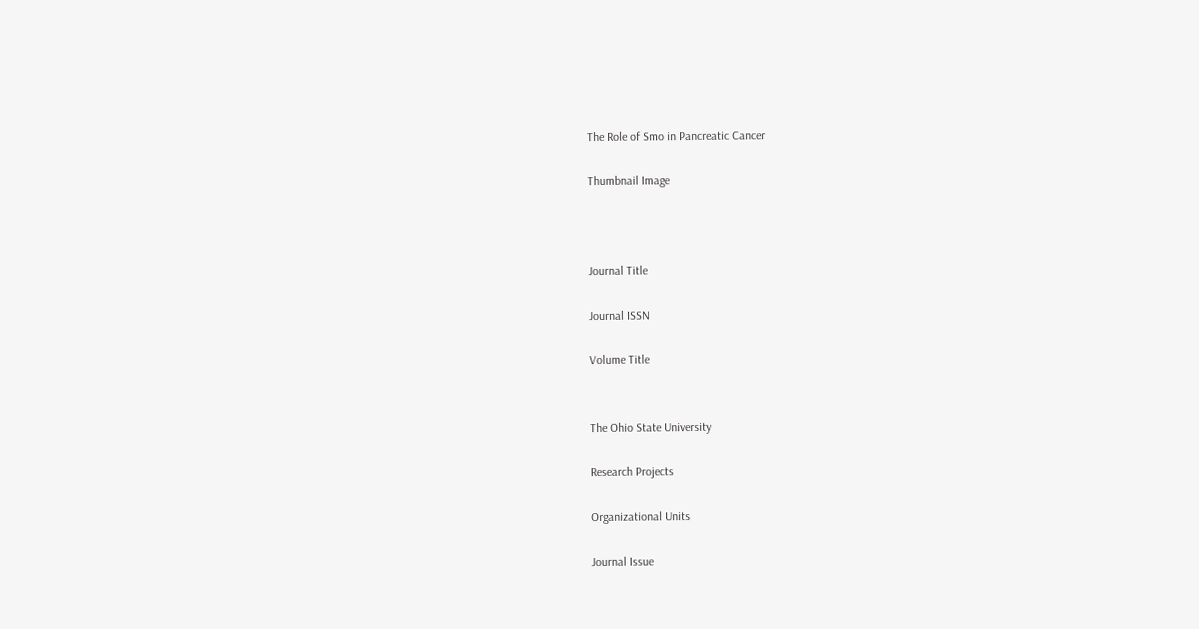The Role of Smo in Pancreatic Cancer

Thumbnail Image



Journal Title

Journal ISSN

Volume Title


The Ohio State University

Research Projects

Organizational Units

Journal Issue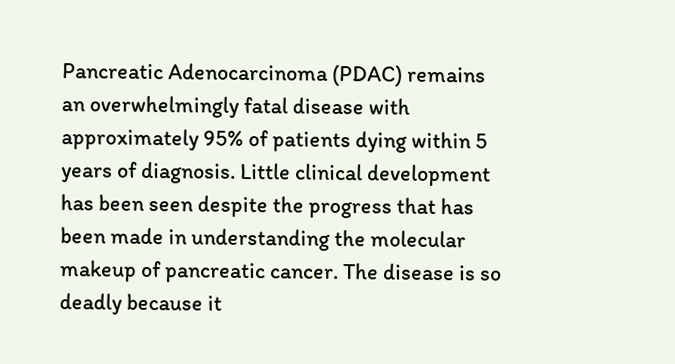Pancreatic Adenocarcinoma (PDAC) remains an overwhelmingly fatal disease with approximately 95% of patients dying within 5 years of diagnosis. Little clinical development has been seen despite the progress that has been made in understanding the molecular makeup of pancreatic cancer. The disease is so deadly because it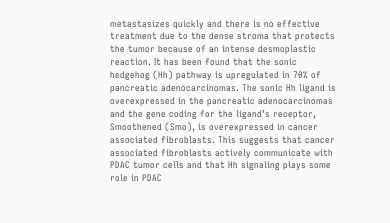metastasizes quickly and there is no effective treatment due to the dense stroma that protects the tumor because of an intense desmoplastic reaction. It has been found that the sonic hedgehog (Hh) pathway is upregulated in 70% of pancreatic adenocarcinomas. The sonic Hh ligand is overexpressed in the pancreatic adenocarcinomas and the gene coding for the ligand’s receptor, Smoothened (Smo), is overexpressed in cancer associated fibroblasts. This suggests that cancer associated fibroblasts actively communicate with PDAC tumor cells and that Hh signaling plays some role in PDAC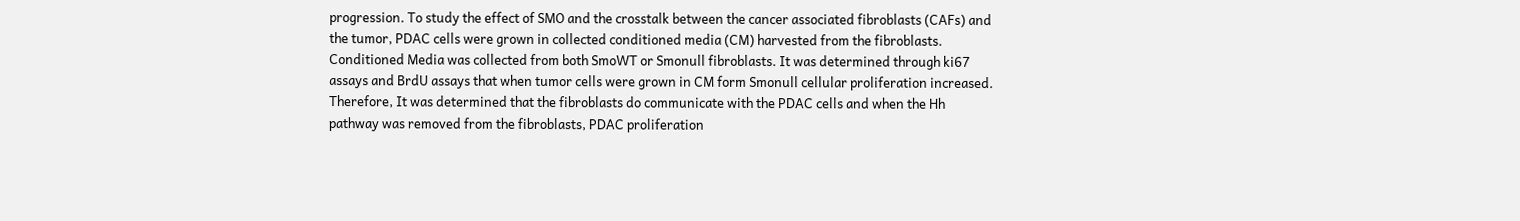progression. To study the effect of SMO and the crosstalk between the cancer associated fibroblasts (CAFs) and the tumor, PDAC cells were grown in collected conditioned media (CM) harvested from the fibroblasts. Conditioned Media was collected from both SmoWT or Smonull fibroblasts. It was determined through ki67 assays and BrdU assays that when tumor cells were grown in CM form Smonull cellular proliferation increased. Therefore, It was determined that the fibroblasts do communicate with the PDAC cells and when the Hh pathway was removed from the fibroblasts, PDAC proliferation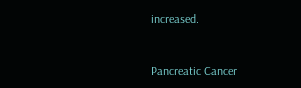increased.



Pancreatic Cancer